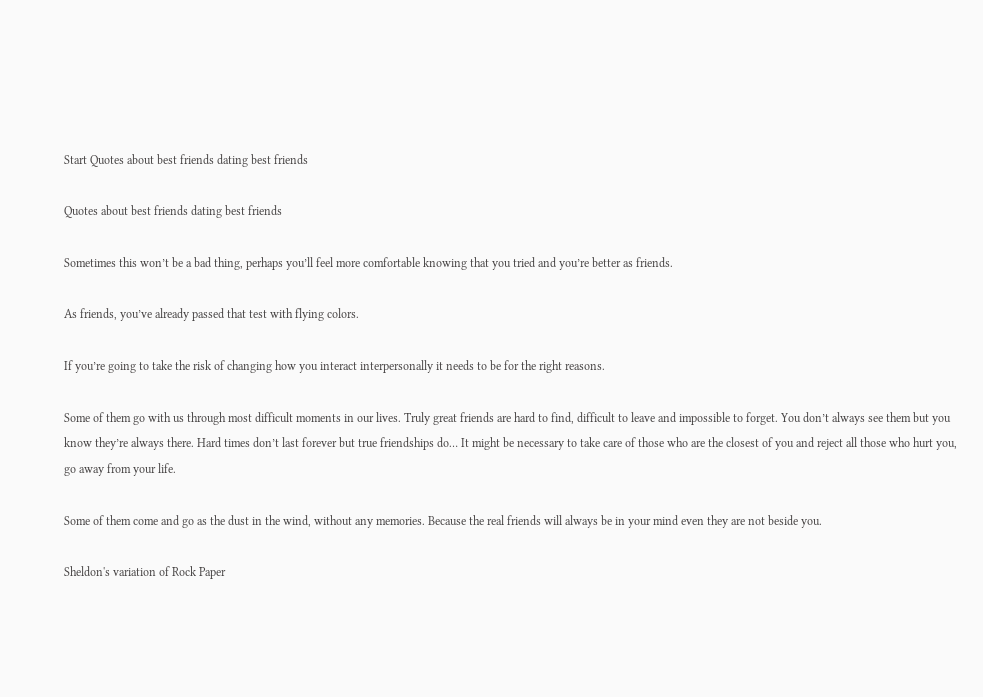Start Quotes about best friends dating best friends

Quotes about best friends dating best friends

Sometimes this won’t be a bad thing, perhaps you’ll feel more comfortable knowing that you tried and you’re better as friends.

As friends, you’ve already passed that test with flying colors.

If you’re going to take the risk of changing how you interact interpersonally it needs to be for the right reasons.

Some of them go with us through most difficult moments in our lives. Truly great friends are hard to find, difficult to leave and impossible to forget. You don’t always see them but you know they’re always there. Hard times don’t last forever but true friendships do… It might be necessary to take care of those who are the closest of you and reject all those who hurt you, go away from your life.

Some of them come and go as the dust in the wind, without any memories. Because the real friends will always be in your mind even they are not beside you.

Sheldon's variation of Rock Paper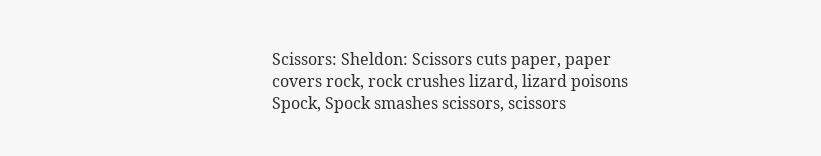Scissors: Sheldon: Scissors cuts paper, paper covers rock, rock crushes lizard, lizard poisons Spock, Spock smashes scissors, scissors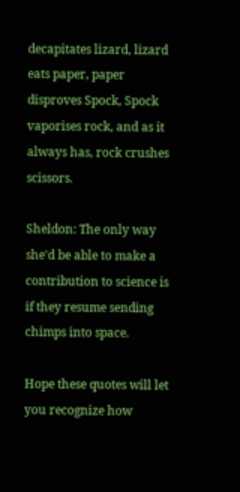decapitates lizard, lizard eats paper, paper disproves Spock, Spock vaporises rock, and as it always has, rock crushes scissors.

Sheldon: The only way she'd be able to make a contribution to science is if they resume sending chimps into space.

Hope these quotes will let you recognize how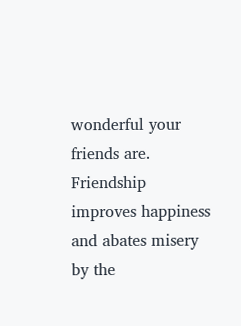wonderful your friends are. Friendship improves happiness and abates misery by the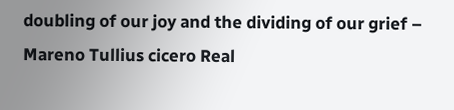doubling of our joy and the dividing of our grief – Mareno Tullius cicero Real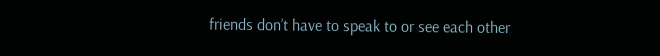friends don’t have to speak to or see each other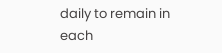daily to remain in each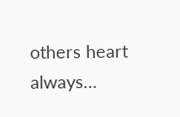others heart always…